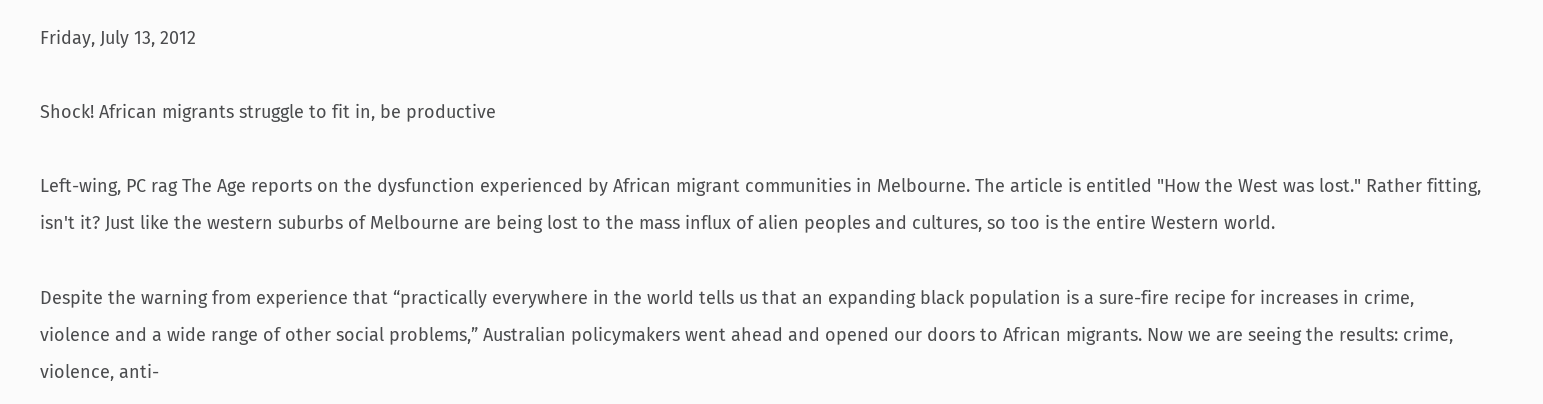Friday, July 13, 2012

Shock! African migrants struggle to fit in, be productive

Left-wing, PC rag The Age reports on the dysfunction experienced by African migrant communities in Melbourne. The article is entitled "How the West was lost." Rather fitting, isn't it? Just like the western suburbs of Melbourne are being lost to the mass influx of alien peoples and cultures, so too is the entire Western world.

Despite the warning from experience that “practically everywhere in the world tells us that an expanding black population is a sure-fire recipe for increases in crime, violence and a wide range of other social problems,” Australian policymakers went ahead and opened our doors to African migrants. Now we are seeing the results: crime, violence, anti-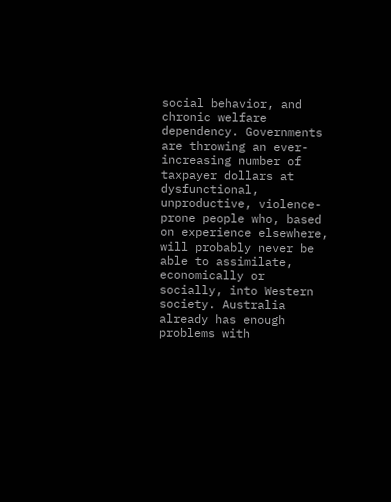social behavior, and chronic welfare dependency. Governments are throwing an ever-increasing number of taxpayer dollars at dysfunctional, unproductive, violence-prone people who, based on experience elsewhere, will probably never be able to assimilate, economically or socially, into Western society. Australia already has enough problems with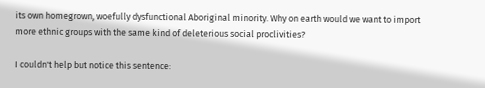its own homegrown, woefully dysfunctional Aboriginal minority. Why on earth would we want to import more ethnic groups with the same kind of deleterious social proclivities?

I couldn't help but notice this sentence: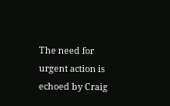The need for urgent action is echoed by Craig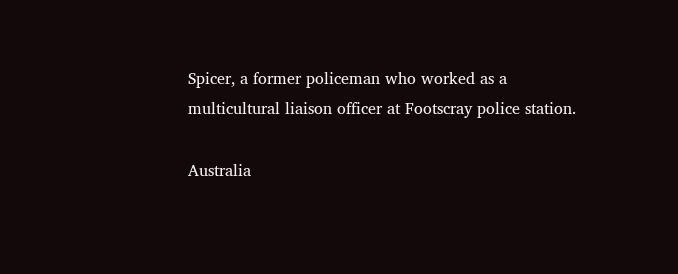Spicer, a former policeman who worked as a multicultural liaison officer at Footscray police station.

Australia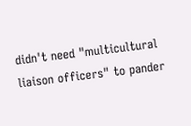didn't need "multicultural liaison officers" to pander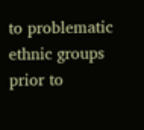to problematic ethnic groups prior to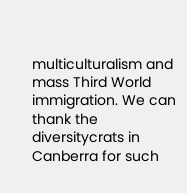multiculturalism and mass Third World immigration. We can thank the diversitycrats in Canberra for such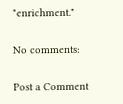"enrichment."

No comments:

Post a Comment